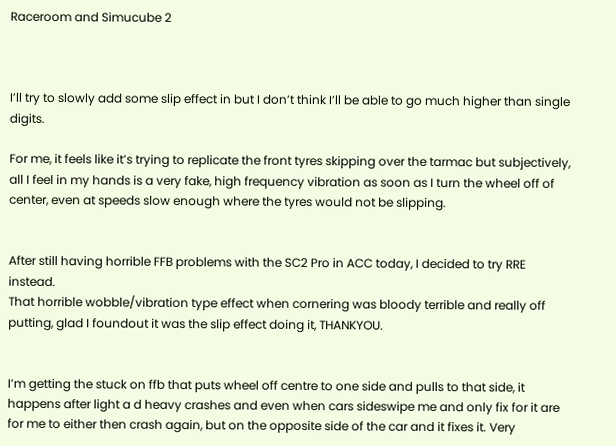Raceroom and Simucube 2



I’ll try to slowly add some slip effect in but I don’t think I’ll be able to go much higher than single digits.

For me, it feels like it’s trying to replicate the front tyres skipping over the tarmac but subjectively, all I feel in my hands is a very fake, high frequency vibration as soon as I turn the wheel off of center, even at speeds slow enough where the tyres would not be slipping.


After still having horrible FFB problems with the SC2 Pro in ACC today, I decided to try RRE instead.
That horrible wobble/vibration type effect when cornering was bloody terrible and really off putting, glad I foundout it was the slip effect doing it, THANKYOU.


I’m getting the stuck on ffb that puts wheel off centre to one side and pulls to that side, it happens after light a d heavy crashes and even when cars sideswipe me and only fix for it are for me to either then crash again, but on the opposite side of the car and it fixes it. Very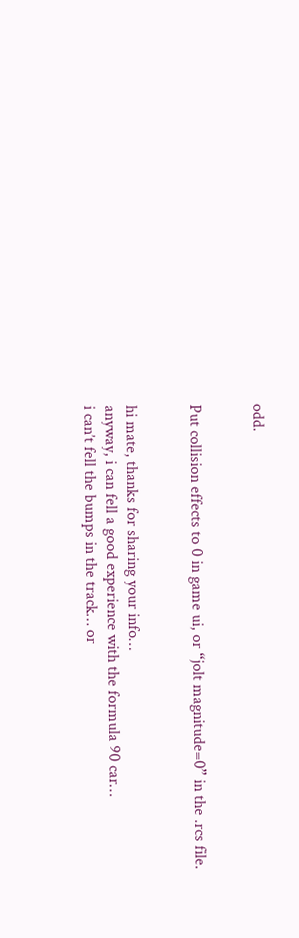odd.


Put collision effects to 0 in game ui, or “jolt magnitude=0” in the .rcs file.


hi mate, thanks for sharing your info…
anyway, i can fell a good experience with the formula 90 car…
i can’t fell the bumps in the track… or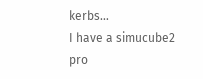kerbs…
I have a simucube2 pro